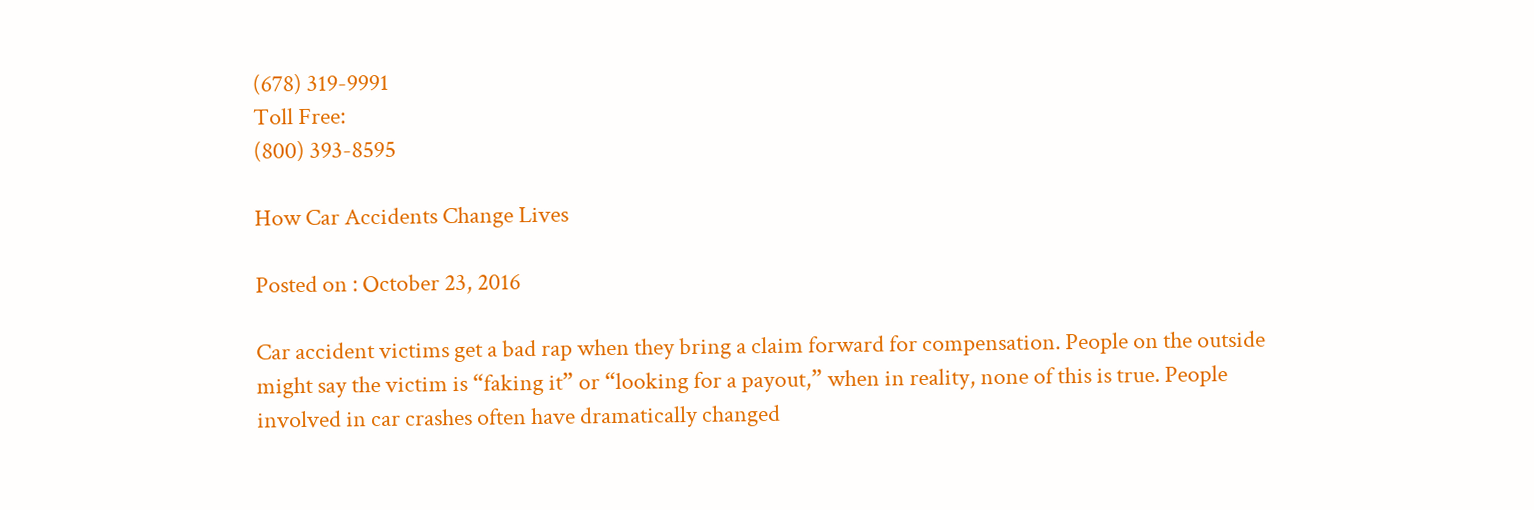(678) 319-9991
Toll Free:
(800) 393-8595

How Car Accidents Change Lives

Posted on : October 23, 2016

Car accident victims get a bad rap when they bring a claim forward for compensation. People on the outside might say the victim is “faking it” or “looking for a payout,” when in reality, none of this is true. People involved in car crashes often have dramatically changed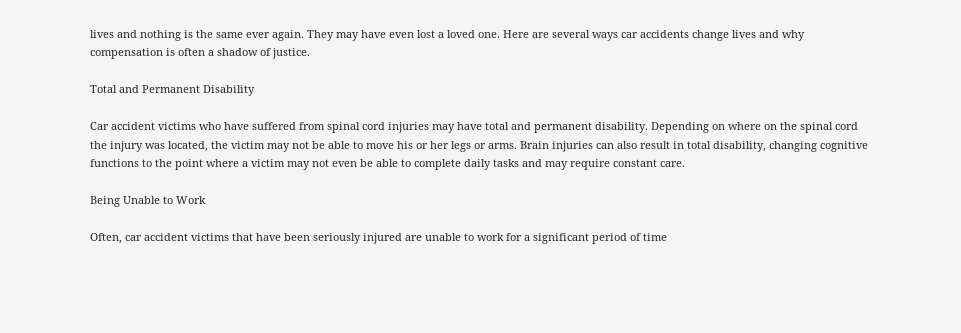lives and nothing is the same ever again. They may have even lost a loved one. Here are several ways car accidents change lives and why compensation is often a shadow of justice.

Total and Permanent Disability

Car accident victims who have suffered from spinal cord injuries may have total and permanent disability. Depending on where on the spinal cord the injury was located, the victim may not be able to move his or her legs or arms. Brain injuries can also result in total disability, changing cognitive functions to the point where a victim may not even be able to complete daily tasks and may require constant care.

Being Unable to Work

Often, car accident victims that have been seriously injured are unable to work for a significant period of time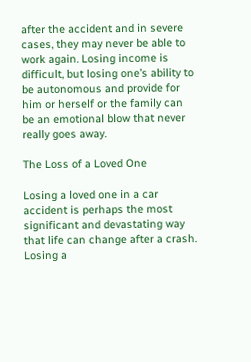after the accident and in severe cases, they may never be able to work again. Losing income is difficult, but losing one’s ability to be autonomous and provide for him or herself or the family can be an emotional blow that never really goes away.

The Loss of a Loved One

Losing a loved one in a car accident is perhaps the most significant and devastating way that life can change after a crash. Losing a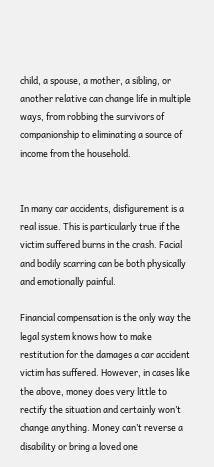child, a spouse, a mother, a sibling, or another relative can change life in multiple ways, from robbing the survivors of companionship to eliminating a source of income from the household.


In many car accidents, disfigurement is a real issue. This is particularly true if the victim suffered burns in the crash. Facial and bodily scarring can be both physically and emotionally painful.

Financial compensation is the only way the legal system knows how to make restitution for the damages a car accident victim has suffered. However, in cases like the above, money does very little to rectify the situation and certainly won’t change anything. Money can’t reverse a disability or bring a loved one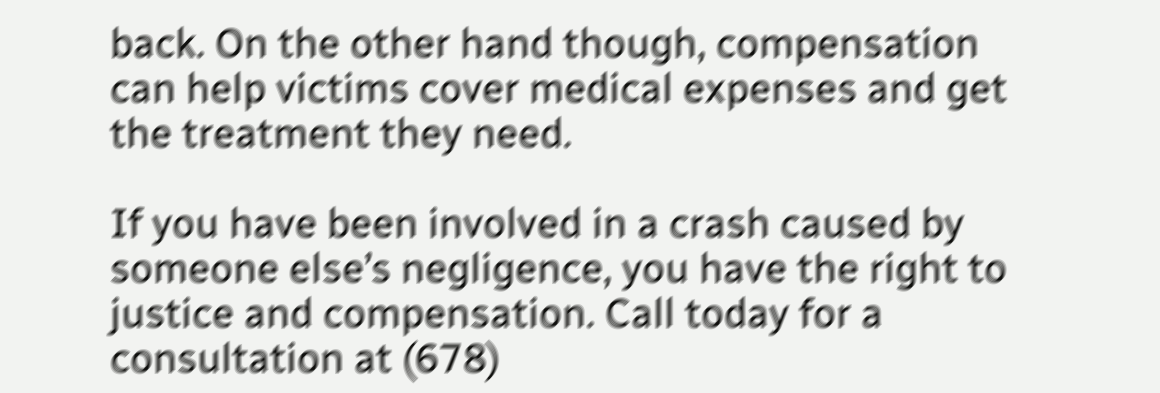back. On the other hand though, compensation can help victims cover medical expenses and get the treatment they need.

If you have been involved in a crash caused by someone else’s negligence, you have the right to justice and compensation. Call today for a consultation at (678)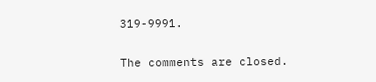319-9991.

The comments are closed.